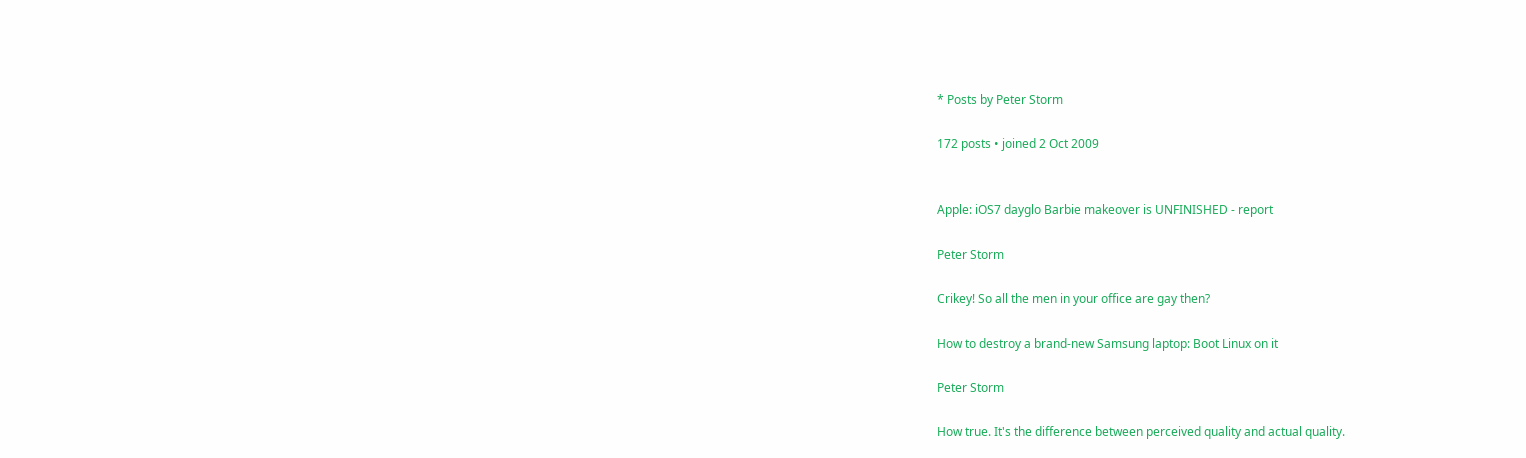* Posts by Peter Storm

172 posts • joined 2 Oct 2009


Apple: iOS7 dayglo Barbie makeover is UNFINISHED - report

Peter Storm

Crikey! So all the men in your office are gay then?

How to destroy a brand-new Samsung laptop: Boot Linux on it

Peter Storm

How true. It's the difference between perceived quality and actual quality.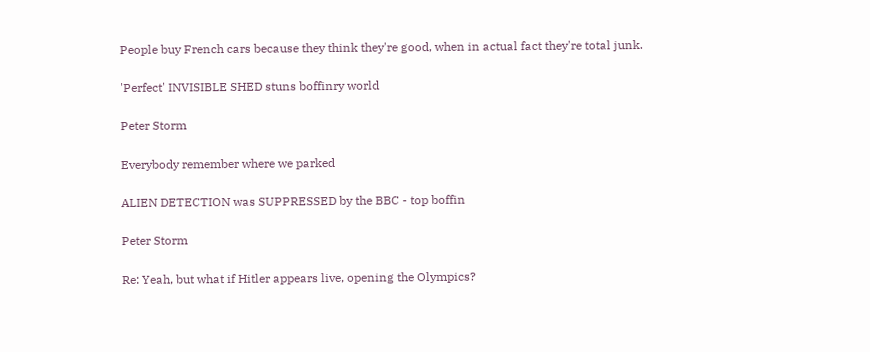People buy French cars because they think they're good, when in actual fact they're total junk.

'Perfect' INVISIBLE SHED stuns boffinry world

Peter Storm

Everybody remember where we parked

ALIEN DETECTION was SUPPRESSED by the BBC - top boffin

Peter Storm

Re: Yeah, but what if Hitler appears live, opening the Olympics?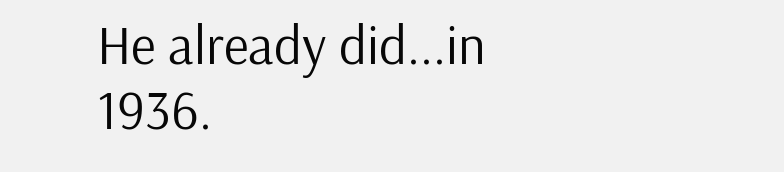He already did...in 1936.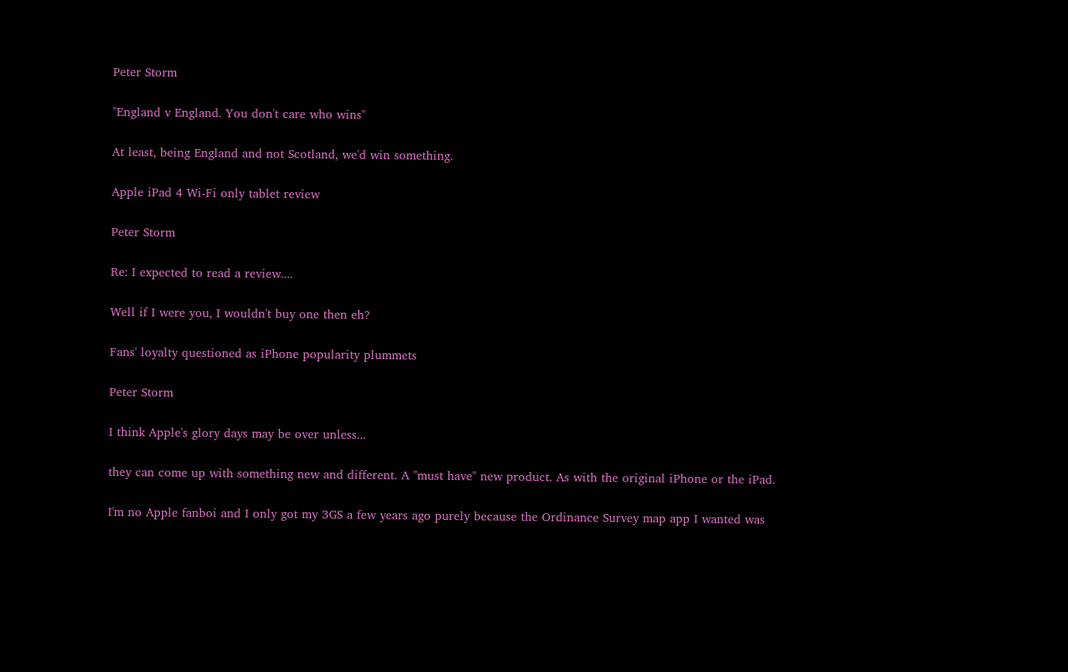Peter Storm

"England v England. You don't care who wins"

At least, being England and not Scotland, we'd win something.

Apple iPad 4 Wi-Fi only tablet review

Peter Storm

Re: I expected to read a review....

Well if I were you, I wouldn't buy one then eh?

Fans' loyalty questioned as iPhone popularity plummets

Peter Storm

I think Apple's glory days may be over unless...

they can come up with something new and different. A "must have" new product. As with the original iPhone or the iPad.

I'm no Apple fanboi and I only got my 3GS a few years ago purely because the Ordinance Survey map app I wanted was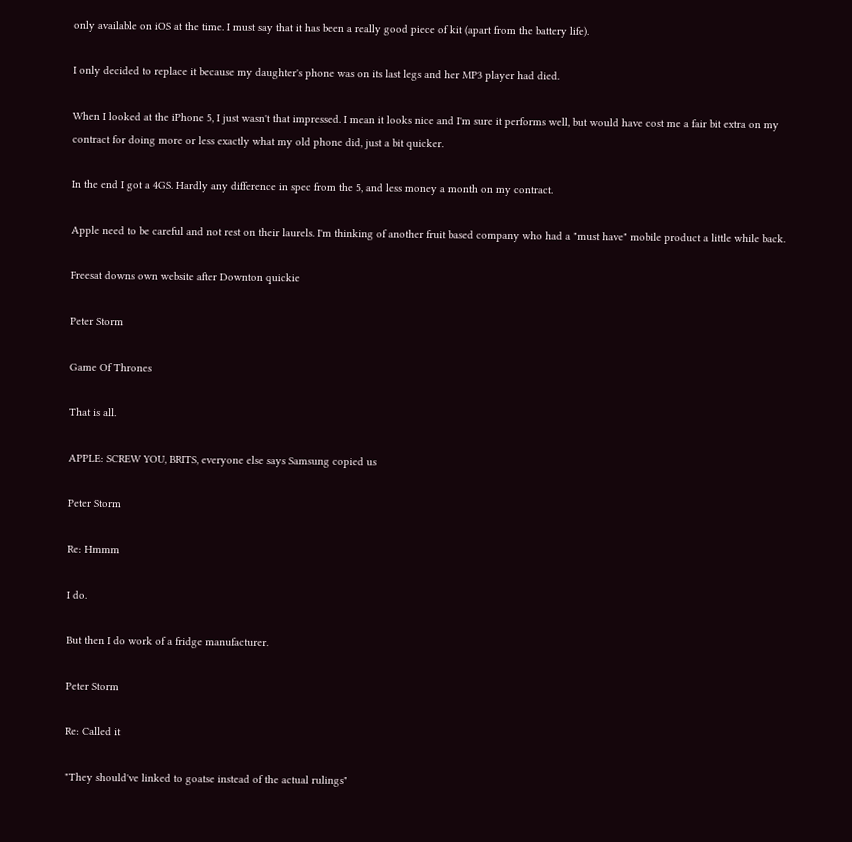only available on iOS at the time. I must say that it has been a really good piece of kit (apart from the battery life).

I only decided to replace it because my daughter's phone was on its last legs and her MP3 player had died.

When I looked at the iPhone 5, I just wasn't that impressed. I mean it looks nice and I'm sure it performs well, but would have cost me a fair bit extra on my contract for doing more or less exactly what my old phone did, just a bit quicker.

In the end I got a 4GS. Hardly any difference in spec from the 5, and less money a month on my contract.

Apple need to be careful and not rest on their laurels. I'm thinking of another fruit based company who had a "must have" mobile product a little while back.

Freesat downs own website after Downton quickie

Peter Storm

Game Of Thrones

That is all.

APPLE: SCREW YOU, BRITS, everyone else says Samsung copied us

Peter Storm

Re: Hmmm

I do.

But then I do work of a fridge manufacturer.

Peter Storm

Re: Called it

"They should've linked to goatse instead of the actual rulings"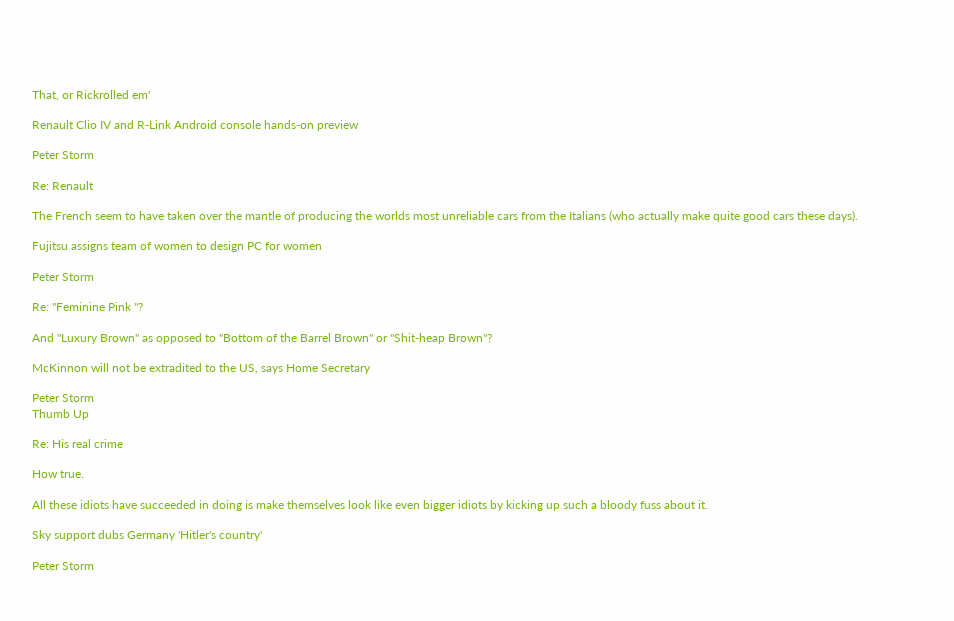That, or Rickrolled em'

Renault Clio IV and R-Link Android console hands-on preview

Peter Storm

Re: Renault

The French seem to have taken over the mantle of producing the worlds most unreliable cars from the Italians (who actually make quite good cars these days).

Fujitsu assigns team of women to design PC for women

Peter Storm

Re: "Feminine Pink "?

And "Luxury Brown" as opposed to "Bottom of the Barrel Brown" or "Shit-heap Brown"?

McKinnon will not be extradited to the US, says Home Secretary

Peter Storm
Thumb Up

Re: His real crime

How true.

All these idiots have succeeded in doing is make themselves look like even bigger idiots by kicking up such a bloody fuss about it.

Sky support dubs Germany 'Hitler's country'

Peter Storm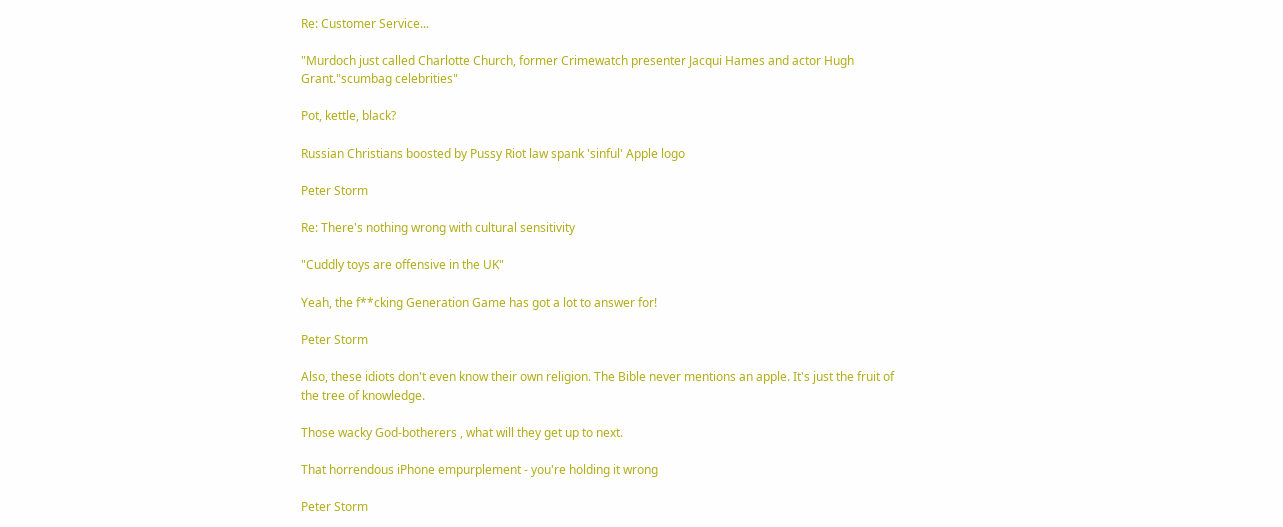Re: Customer Service...

"Murdoch just called Charlotte Church, former Crimewatch presenter Jacqui Hames and actor Hugh Grant."scumbag celebrities"

Pot, kettle, black?

Russian Christians boosted by Pussy Riot law spank 'sinful' Apple logo

Peter Storm

Re: There's nothing wrong with cultural sensitivity

"Cuddly toys are offensive in the UK"

Yeah, the f**cking Generation Game has got a lot to answer for!

Peter Storm

Also, these idiots don't even know their own religion. The Bible never mentions an apple. It's just the fruit of the tree of knowledge.

Those wacky God-botherers , what will they get up to next.

That horrendous iPhone empurplement - you're holding it wrong

Peter Storm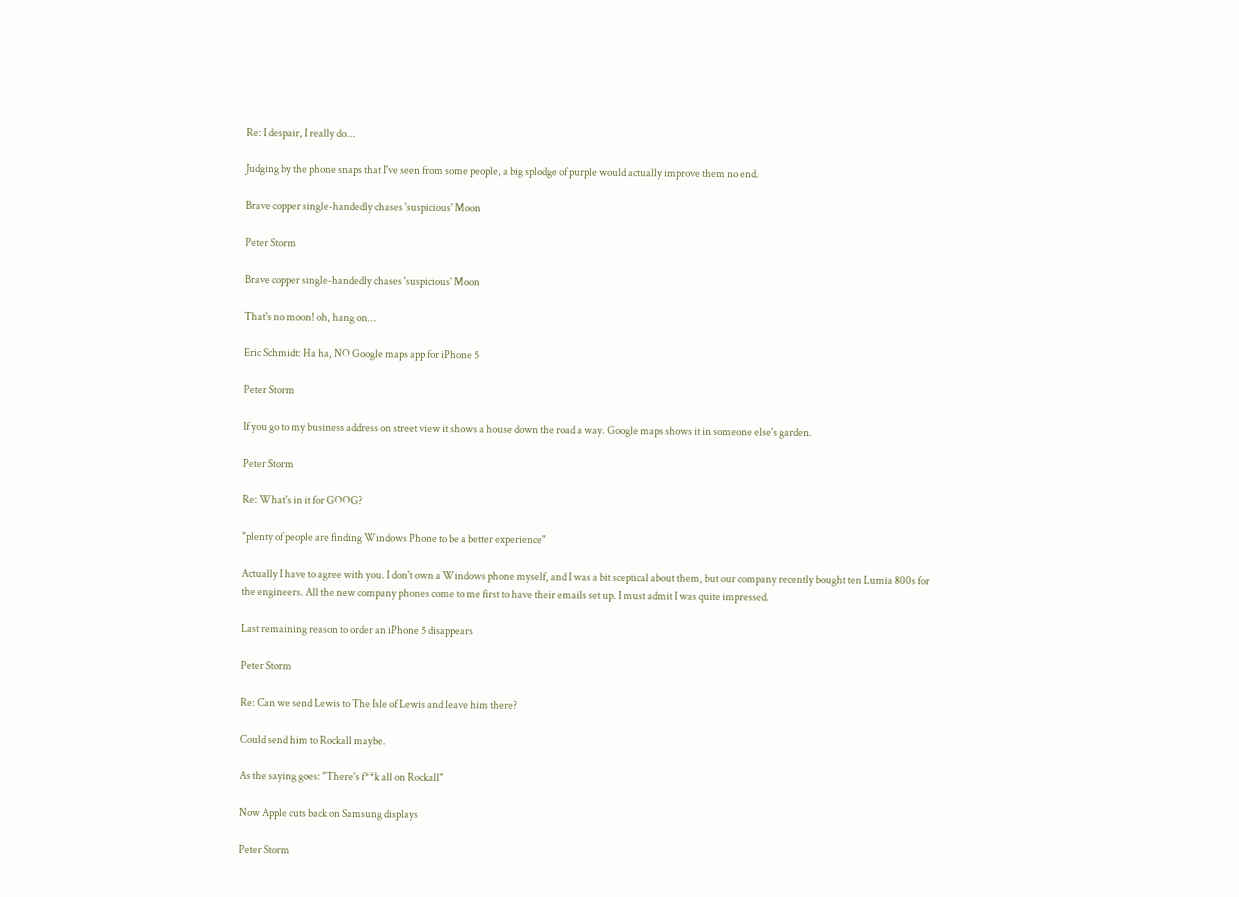Re: I despair, I really do...

Judging by the phone snaps that I've seen from some people, a big splodge of purple would actually improve them no end.

Brave copper single-handedly chases 'suspicious' Moon

Peter Storm

Brave copper single-handedly chases 'suspicious' Moon

That's no moon! oh, hang on...

Eric Schmidt: Ha ha, NO Google maps app for iPhone 5

Peter Storm

If you go to my business address on street view it shows a house down the road a way. Google maps shows it in someone else's garden.

Peter Storm

Re: What's in it for GOOG?

"plenty of people are finding Windows Phone to be a better experience"

Actually I have to agree with you. I don't own a Windows phone myself, and I was a bit sceptical about them, but our company recently bought ten Lumia 800s for the engineers. All the new company phones come to me first to have their emails set up. I must admit I was quite impressed.

Last remaining reason to order an iPhone 5 disappears

Peter Storm

Re: Can we send Lewis to The Isle of Lewis and leave him there?

Could send him to Rockall maybe.

As the saying goes: "There's f**k all on Rockall"

Now Apple cuts back on Samsung displays

Peter Storm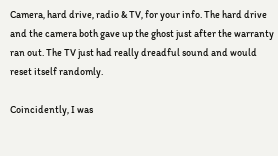Camera, hard drive, radio & TV, for your info. The hard drive and the camera both gave up the ghost just after the warranty ran out. The TV just had really dreadful sound and would reset itself randomly.

Coincidently, I was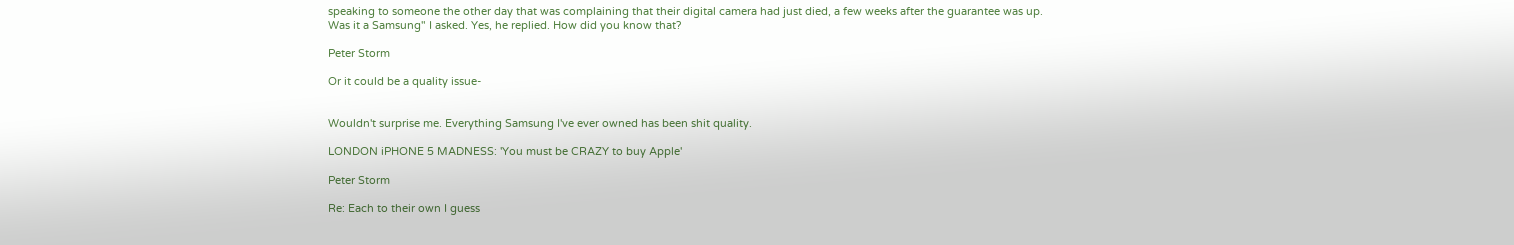speaking to someone the other day that was complaining that their digital camera had just died, a few weeks after the guarantee was up. Was it a Samsung" I asked. Yes, he replied. How did you know that?

Peter Storm

Or it could be a quality issue-


Wouldn't surprise me. Everything Samsung I've ever owned has been shit quality.

LONDON iPHONE 5 MADNESS: 'You must be CRAZY to buy Apple'

Peter Storm

Re: Each to their own I guess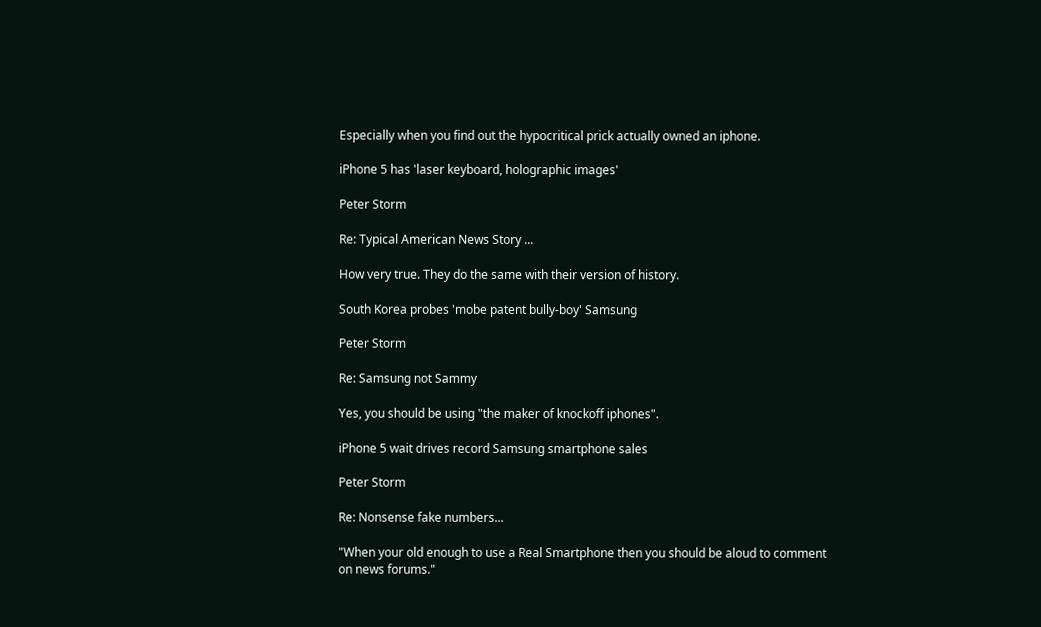Especially when you find out the hypocritical prick actually owned an iphone.

iPhone 5 has 'laser keyboard, holographic images'

Peter Storm

Re: Typical American News Story ...

How very true. They do the same with their version of history.

South Korea probes 'mobe patent bully-boy' Samsung

Peter Storm

Re: Samsung not Sammy

Yes, you should be using "the maker of knockoff iphones".

iPhone 5 wait drives record Samsung smartphone sales

Peter Storm

Re: Nonsense fake numbers...

"When your old enough to use a Real Smartphone then you should be aloud to comment on news forums."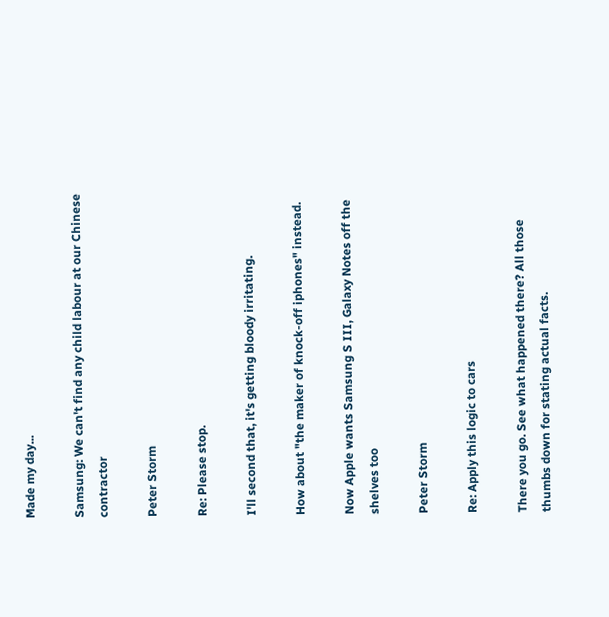Made my day...

Samsung: We can't find any child labour at our Chinese contractor

Peter Storm

Re: Please stop.

I'll second that, it's getting bloody irritating.

How about "the maker of knock-off iphones" instead.

Now Apple wants Samsung S III, Galaxy Notes off the shelves too

Peter Storm

Re: Apply this logic to cars

There you go. See what happened there? All those thumbs down for stating actual facts.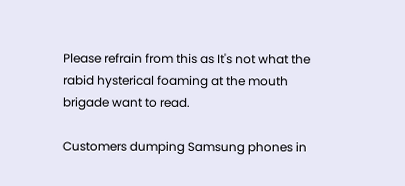Please refrain from this as It's not what the rabid hysterical foaming at the mouth brigade want to read.

Customers dumping Samsung phones in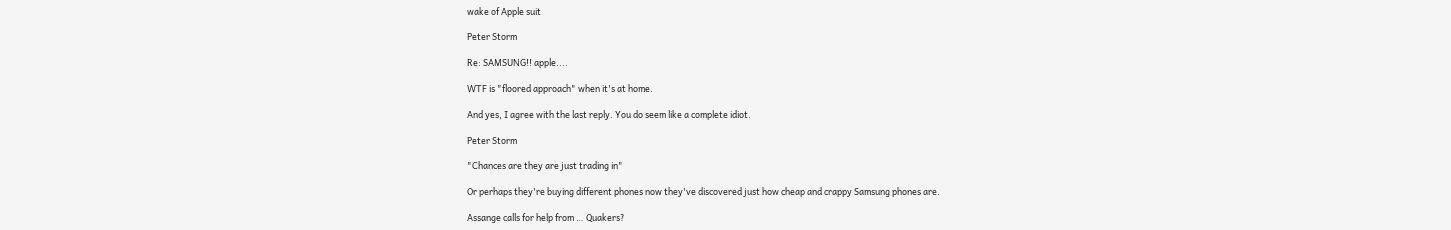wake of Apple suit

Peter Storm

Re: SAMSUNG!! apple....

WTF is "floored approach" when it's at home.

And yes, I agree with the last reply. You do seem like a complete idiot.

Peter Storm

"Chances are they are just trading in"

Or perhaps they're buying different phones now they've discovered just how cheap and crappy Samsung phones are.

Assange calls for help from … Quakers?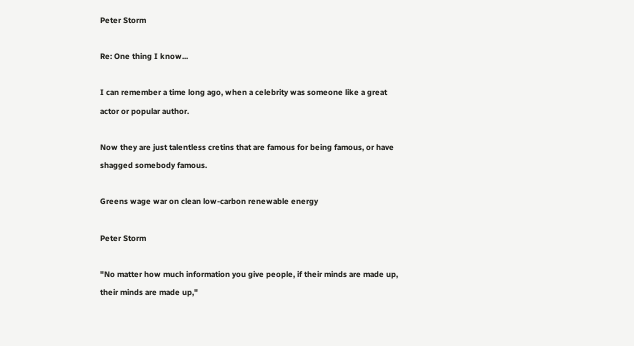Peter Storm

Re: One thing I know...

I can remember a time long ago, when a celebrity was someone like a great actor or popular author.

Now they are just talentless cretins that are famous for being famous, or have shagged somebody famous.

Greens wage war on clean low-carbon renewable energy

Peter Storm

"No matter how much information you give people, if their minds are made up, their minds are made up,"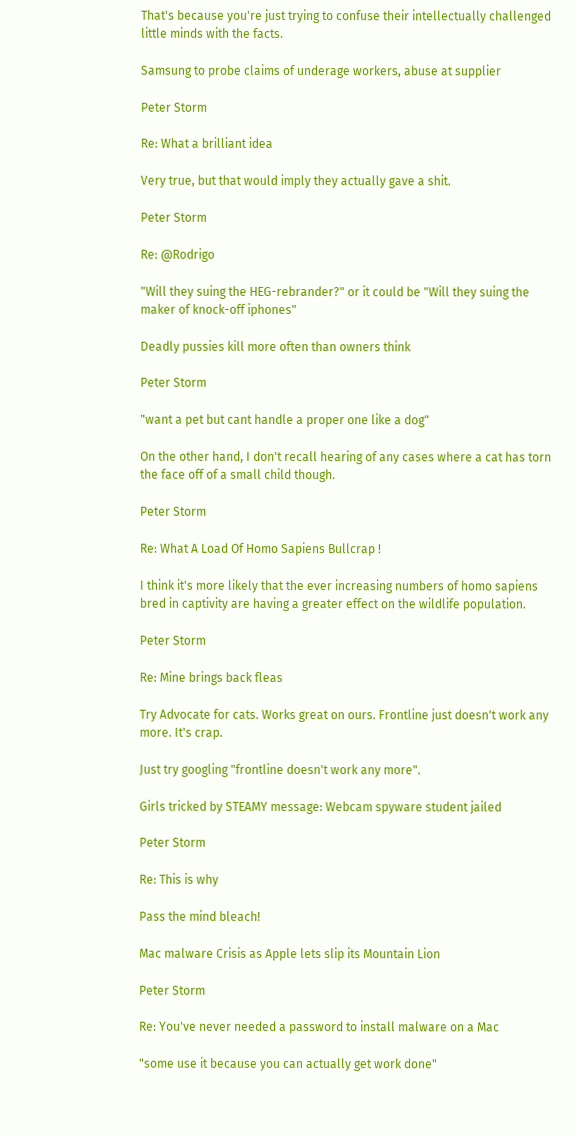That's because you're just trying to confuse their intellectually challenged little minds with the facts.

Samsung to probe claims of underage workers, abuse at supplier

Peter Storm

Re: What a brilliant idea

Very true, but that would imply they actually gave a shit.

Peter Storm

Re: @Rodrigo

"Will they suing the HEG-rebrander?" or it could be "Will they suing the maker of knock-off iphones"

Deadly pussies kill more often than owners think

Peter Storm

"want a pet but cant handle a proper one like a dog"

On the other hand, I don't recall hearing of any cases where a cat has torn the face off of a small child though.

Peter Storm

Re: What A Load Of Homo Sapiens Bullcrap !

I think it's more likely that the ever increasing numbers of homo sapiens bred in captivity are having a greater effect on the wildlife population.

Peter Storm

Re: Mine brings back fleas

Try Advocate for cats. Works great on ours. Frontline just doesn't work any more. It's crap.

Just try googling "frontline doesn't work any more".

Girls tricked by STEAMY message: Webcam spyware student jailed

Peter Storm

Re: This is why

Pass the mind bleach!

Mac malware Crisis as Apple lets slip its Mountain Lion

Peter Storm

Re: You've never needed a password to install malware on a Mac

"some use it because you can actually get work done"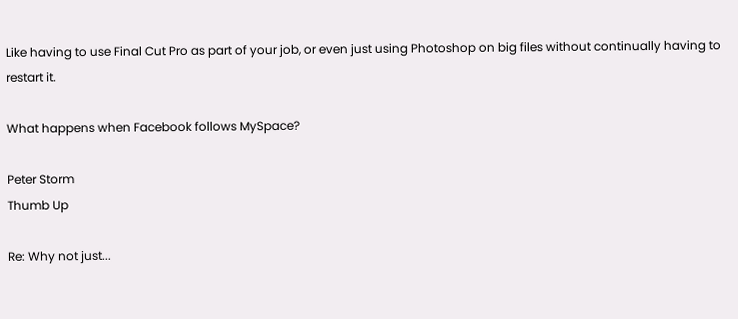Like having to use Final Cut Pro as part of your job, or even just using Photoshop on big files without continually having to restart it.

What happens when Facebook follows MySpace?

Peter Storm
Thumb Up

Re: Why not just...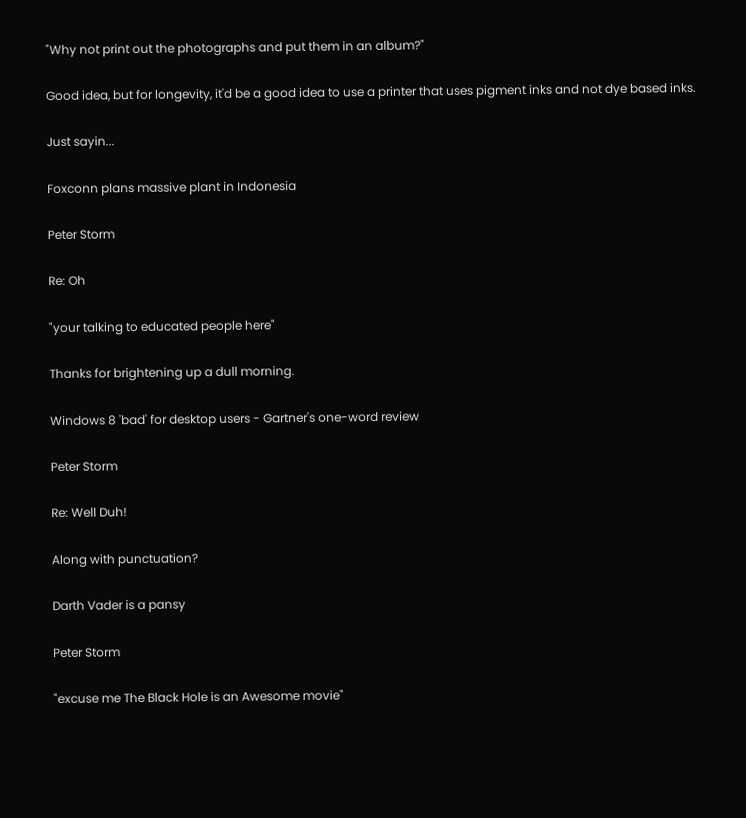"Why not print out the photographs and put them in an album?"

Good idea, but for longevity, it'd be a good idea to use a printer that uses pigment inks and not dye based inks.

Just sayin...

Foxconn plans massive plant in Indonesia

Peter Storm

Re: Oh

"your talking to educated people here"

Thanks for brightening up a dull morning.

Windows 8 'bad' for desktop users - Gartner's one-word review

Peter Storm

Re: Well Duh!

Along with punctuation?

Darth Vader is a pansy

Peter Storm

"excuse me The Black Hole is an Awesome movie"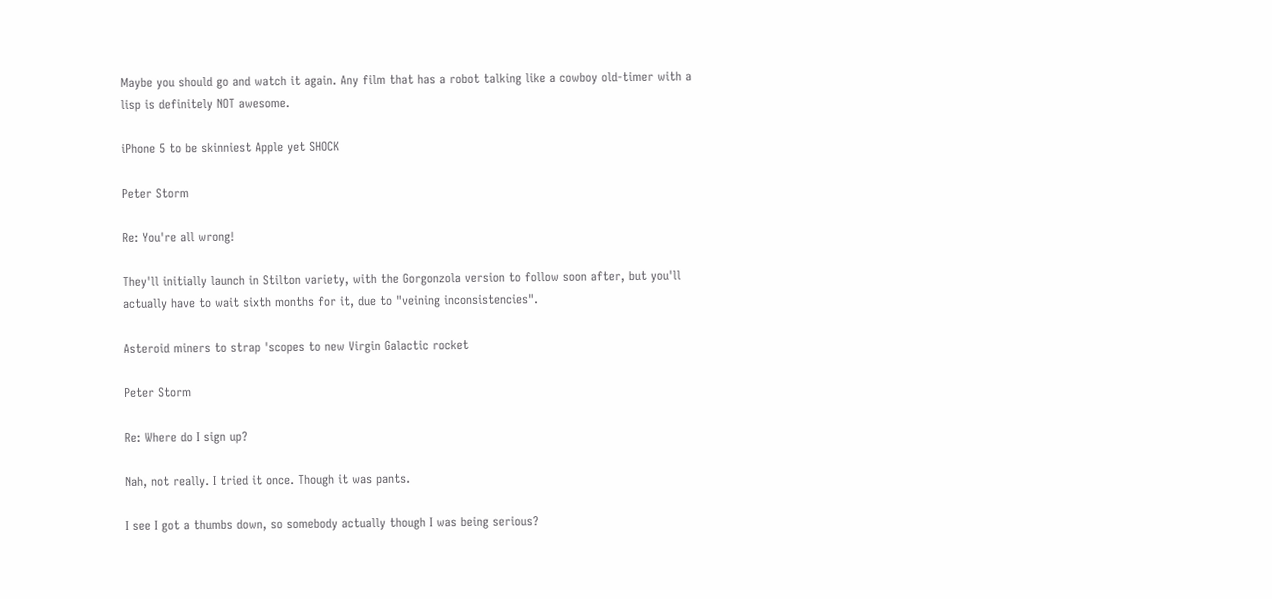Maybe you should go and watch it again. Any film that has a robot talking like a cowboy old-timer with a lisp is definitely NOT awesome.

iPhone 5 to be skinniest Apple yet SHOCK

Peter Storm

Re: You're all wrong!

They'll initially launch in Stilton variety, with the Gorgonzola version to follow soon after, but you'll actually have to wait sixth months for it, due to "veining inconsistencies".

Asteroid miners to strap 'scopes to new Virgin Galactic rocket

Peter Storm

Re: Where do I sign up?

Nah, not really. I tried it once. Though it was pants.

I see I got a thumbs down, so somebody actually though I was being serious?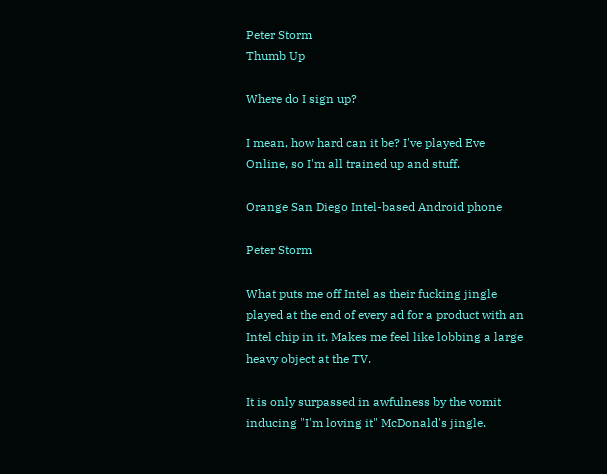Peter Storm
Thumb Up

Where do I sign up?

I mean, how hard can it be? I've played Eve Online, so I'm all trained up and stuff.

Orange San Diego Intel-based Android phone

Peter Storm

What puts me off Intel as their fucking jingle played at the end of every ad for a product with an Intel chip in it. Makes me feel like lobbing a large heavy object at the TV.

It is only surpassed in awfulness by the vomit inducing "I'm loving it" McDonald's jingle.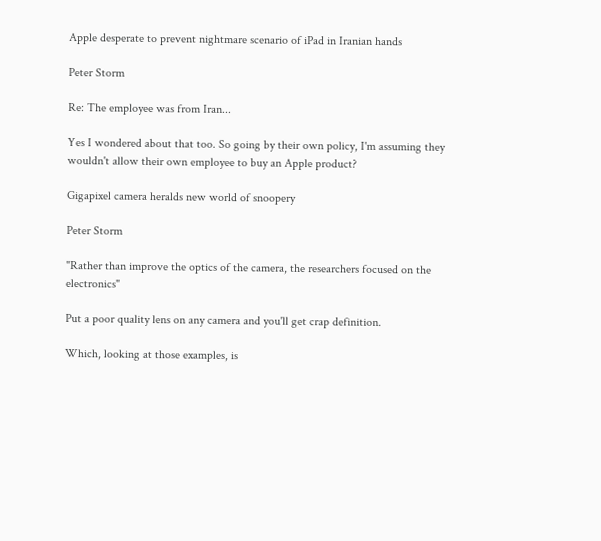Apple desperate to prevent nightmare scenario of iPad in Iranian hands

Peter Storm

Re: The employee was from Iran...

Yes I wondered about that too. So going by their own policy, I'm assuming they wouldn't allow their own employee to buy an Apple product?

Gigapixel camera heralds new world of snoopery

Peter Storm

"Rather than improve the optics of the camera, the researchers focused on the electronics"

Put a poor quality lens on any camera and you'll get crap definition.

Which, looking at those examples, is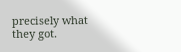precisely what they got.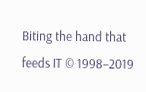Biting the hand that feeds IT © 1998–2019